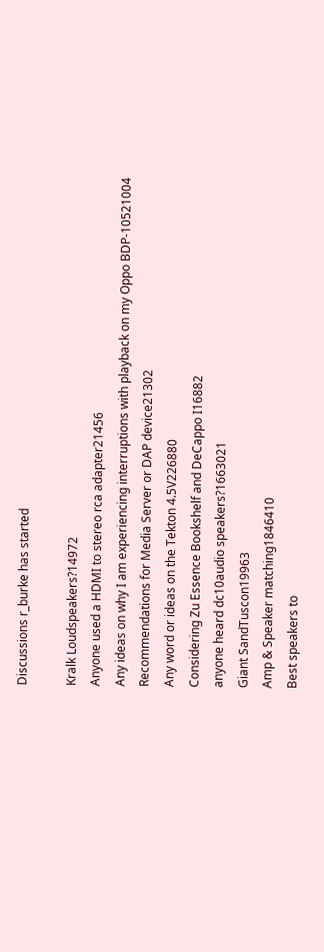Discussions r_burke has started

Kralk Loudspeakers?14972
Anyone used a HDMI to stereo rca adapter21456
Any ideas on why I am experiencing interruptions with playback on my Oppo BDP-10521004
Recommendations for Media Server or DAP device21302
Any word or ideas on the Tekton 4.5V226880
Considering Zu Essence Bookshelf and DeCappo I16882
anyone heard dc10audio speakers?1663021
Giant SandTuscon19963
Amp & Speaker matching1846410
Best speakers to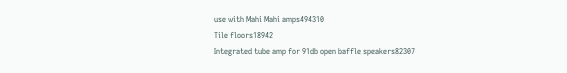use with Mahi Mahi amps494310
Tile floors18942
Integrated tube amp for 91db open baffle speakers82307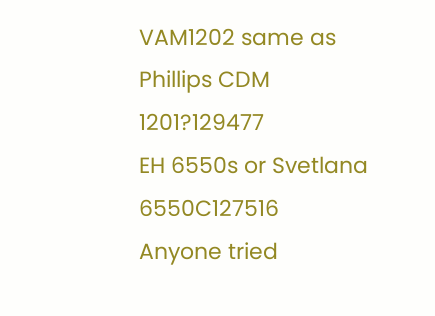VAM1202 same as Phillips CDM 1201?129477
EH 6550s or Svetlana 6550C127516
Anyone tried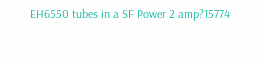EH6550 tubes in a SF Power 2 amp?15774